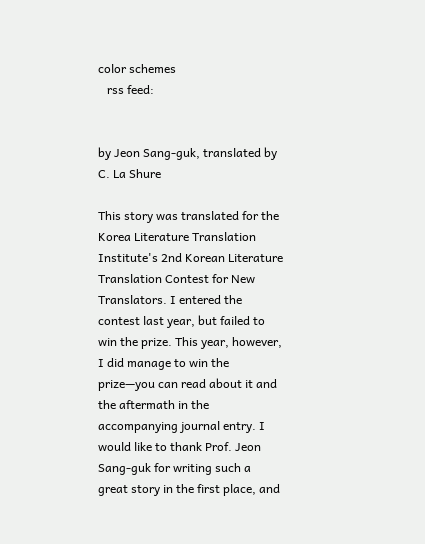color schemes
   rss feed:


by Jeon Sang-guk, translated by C. La Shure

This story was translated for the Korea Literature Translation Institute's 2nd Korean Literature Translation Contest for New Translators. I entered the contest last year, but failed to win the prize. This year, however, I did manage to win the prize—you can read about it and the aftermath in the accompanying journal entry. I would like to thank Prof. Jeon Sang-guk for writing such a great story in the first place, and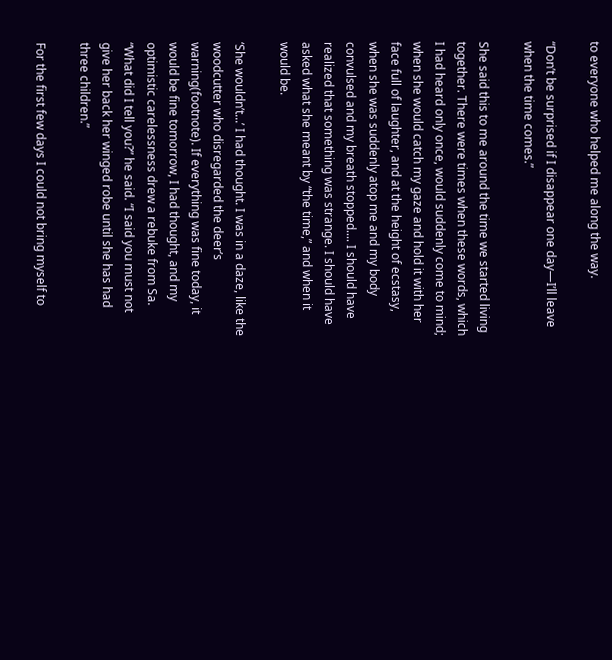to everyone who helped me along the way.

“Don’t be surprised if I disappear one day—I’ll leave when the time comes.”

She said this to me around the time we started living together. There were times when these words, which I had heard only once, would suddenly come to mind; when she would catch my gaze and hold it with her face full of laughter, and at the height of ecstasy, when she was suddenly atop me and my body convulsed and my breath stopped.... I should have realized that something was strange. I should have asked what she meant by “the time,” and when it would be.

‘She wouldn’t...’ I had thought. I was in a daze, like the woodcutter who disregarded the deer’s warning(footnote). If everything was fine today, it would be fine tomorrow, I had thought, and my optimistic carelessness drew a rebuke from Sa. “What did I tell you?” he said. “I said you must not give her back her winged robe until she has had three children.”

For the first few days I could not bring myself to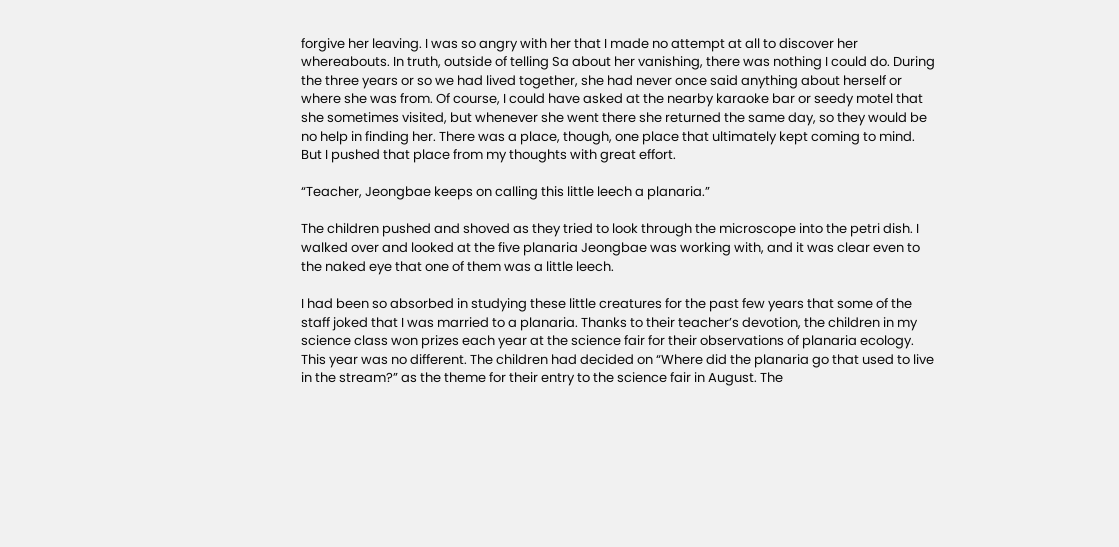forgive her leaving. I was so angry with her that I made no attempt at all to discover her whereabouts. In truth, outside of telling Sa about her vanishing, there was nothing I could do. During the three years or so we had lived together, she had never once said anything about herself or where she was from. Of course, I could have asked at the nearby karaoke bar or seedy motel that she sometimes visited, but whenever she went there she returned the same day, so they would be no help in finding her. There was a place, though, one place that ultimately kept coming to mind. But I pushed that place from my thoughts with great effort.

“Teacher, Jeongbae keeps on calling this little leech a planaria.”

The children pushed and shoved as they tried to look through the microscope into the petri dish. I walked over and looked at the five planaria Jeongbae was working with, and it was clear even to the naked eye that one of them was a little leech.

I had been so absorbed in studying these little creatures for the past few years that some of the staff joked that I was married to a planaria. Thanks to their teacher’s devotion, the children in my science class won prizes each year at the science fair for their observations of planaria ecology. This year was no different. The children had decided on “Where did the planaria go that used to live in the stream?” as the theme for their entry to the science fair in August. The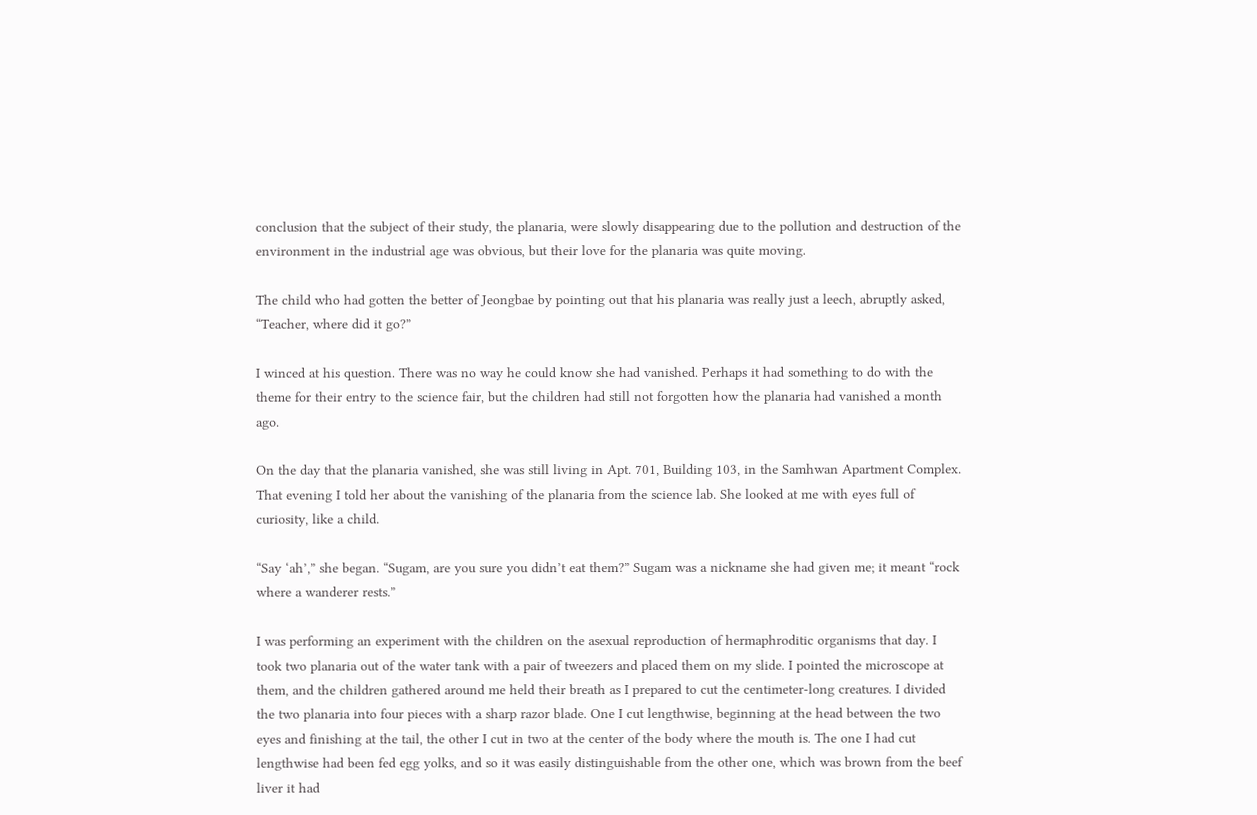conclusion that the subject of their study, the planaria, were slowly disappearing due to the pollution and destruction of the environment in the industrial age was obvious, but their love for the planaria was quite moving.

The child who had gotten the better of Jeongbae by pointing out that his planaria was really just a leech, abruptly asked, “Teacher, where did it go?”

I winced at his question. There was no way he could know she had vanished. Perhaps it had something to do with the theme for their entry to the science fair, but the children had still not forgotten how the planaria had vanished a month ago.

On the day that the planaria vanished, she was still living in Apt. 701, Building 103, in the Samhwan Apartment Complex. That evening I told her about the vanishing of the planaria from the science lab. She looked at me with eyes full of curiosity, like a child.

“Say ‘ah’,” she began. “Sugam, are you sure you didn’t eat them?” Sugam was a nickname she had given me; it meant “rock where a wanderer rests.”

I was performing an experiment with the children on the asexual reproduction of hermaphroditic organisms that day. I took two planaria out of the water tank with a pair of tweezers and placed them on my slide. I pointed the microscope at them, and the children gathered around me held their breath as I prepared to cut the centimeter-long creatures. I divided the two planaria into four pieces with a sharp razor blade. One I cut lengthwise, beginning at the head between the two eyes and finishing at the tail, the other I cut in two at the center of the body where the mouth is. The one I had cut lengthwise had been fed egg yolks, and so it was easily distinguishable from the other one, which was brown from the beef liver it had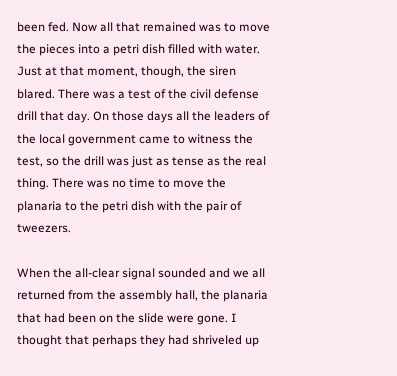been fed. Now all that remained was to move the pieces into a petri dish filled with water. Just at that moment, though, the siren blared. There was a test of the civil defense drill that day. On those days all the leaders of the local government came to witness the test, so the drill was just as tense as the real thing. There was no time to move the planaria to the petri dish with the pair of tweezers.

When the all-clear signal sounded and we all returned from the assembly hall, the planaria that had been on the slide were gone. I thought that perhaps they had shriveled up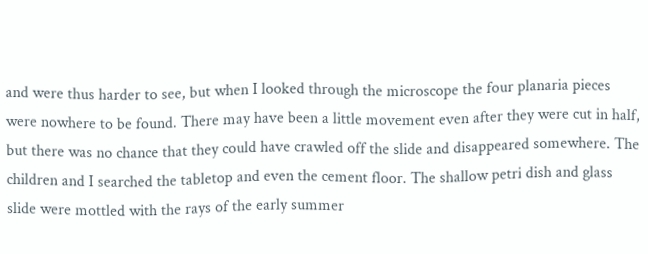and were thus harder to see, but when I looked through the microscope the four planaria pieces were nowhere to be found. There may have been a little movement even after they were cut in half, but there was no chance that they could have crawled off the slide and disappeared somewhere. The children and I searched the tabletop and even the cement floor. The shallow petri dish and glass slide were mottled with the rays of the early summer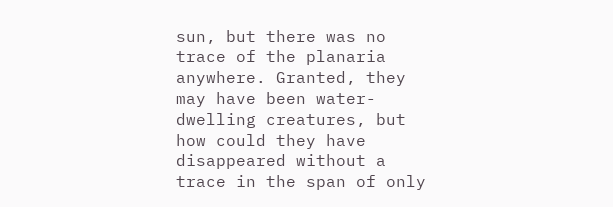sun, but there was no trace of the planaria anywhere. Granted, they may have been water-dwelling creatures, but how could they have disappeared without a trace in the span of only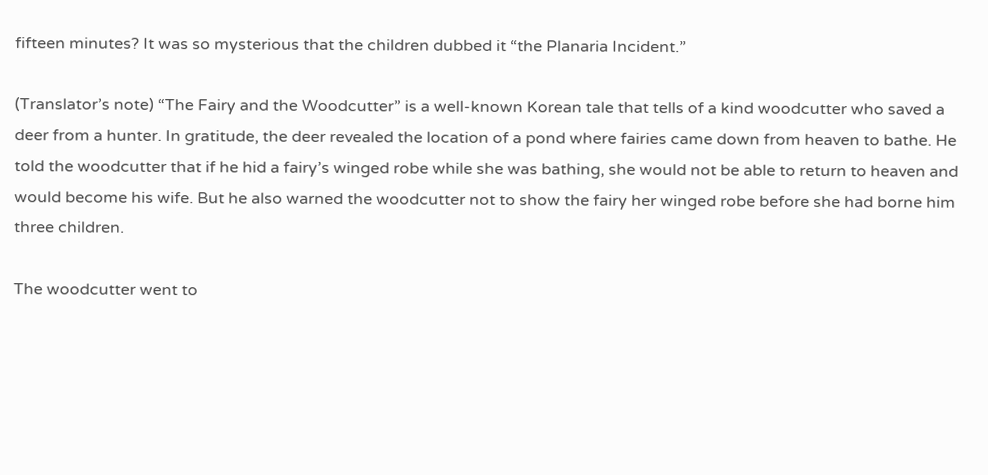fifteen minutes? It was so mysterious that the children dubbed it “the Planaria Incident.”

(Translator’s note) “The Fairy and the Woodcutter” is a well-known Korean tale that tells of a kind woodcutter who saved a deer from a hunter. In gratitude, the deer revealed the location of a pond where fairies came down from heaven to bathe. He told the woodcutter that if he hid a fairy’s winged robe while she was bathing, she would not be able to return to heaven and would become his wife. But he also warned the woodcutter not to show the fairy her winged robe before she had borne him three children.

The woodcutter went to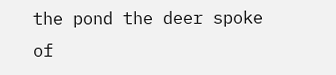the pond the deer spoke of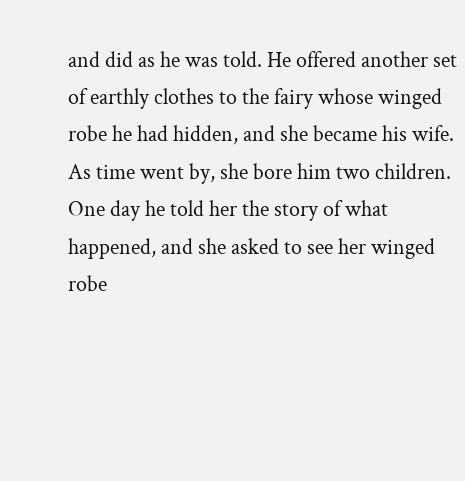and did as he was told. He offered another set of earthly clothes to the fairy whose winged robe he had hidden, and she became his wife. As time went by, she bore him two children. One day he told her the story of what happened, and she asked to see her winged robe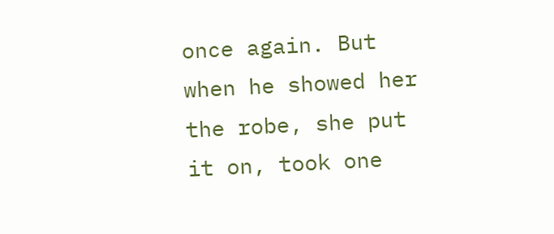once again. But when he showed her the robe, she put it on, took one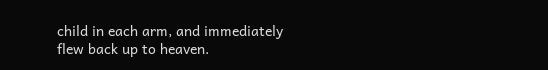child in each arm, and immediately flew back up to heaven.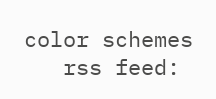color schemes
   rss feed: